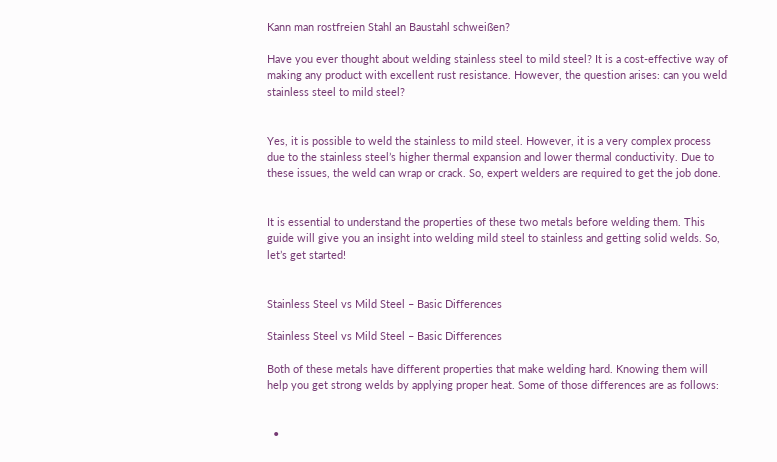Kann man rostfreien Stahl an Baustahl schweißen?

Have you ever thought about welding stainless steel to mild steel? It is a cost-effective way of making any product with excellent rust resistance. However, the question arises: can you weld stainless steel to mild steel?


Yes, it is possible to weld the stainless to mild steel. However, it is a very complex process due to the stainless steel’s higher thermal expansion and lower thermal conductivity. Due to these issues, the weld can wrap or crack. So, expert welders are required to get the job done.


It is essential to understand the properties of these two metals before welding them. This guide will give you an insight into welding mild steel to stainless and getting solid welds. So, let’s get started!


Stainless Steel vs Mild Steel – Basic Differences

Stainless Steel vs Mild Steel – Basic Differences

Both of these metals have different properties that make welding hard. Knowing them will help you get strong welds by applying proper heat. Some of those differences are as follows:


  •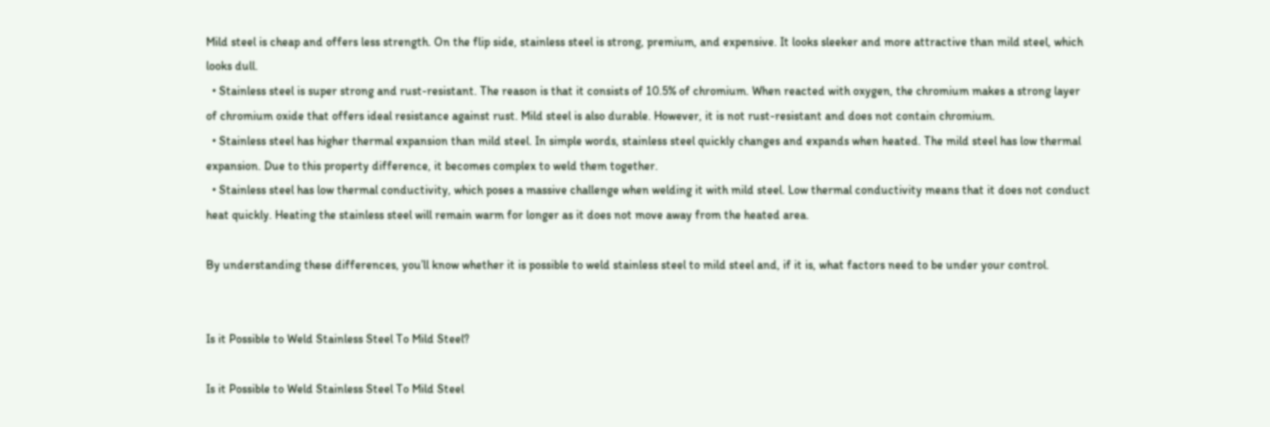Mild steel is cheap and offers less strength. On the flip side, stainless steel is strong, premium, and expensive. It looks sleeker and more attractive than mild steel, which looks dull.
  • Stainless steel is super strong and rust-resistant. The reason is that it consists of 10.5% of chromium. When reacted with oxygen, the chromium makes a strong layer of chromium oxide that offers ideal resistance against rust. Mild steel is also durable. However, it is not rust-resistant and does not contain chromium.
  • Stainless steel has higher thermal expansion than mild steel. In simple words, stainless steel quickly changes and expands when heated. The mild steel has low thermal expansion. Due to this property difference, it becomes complex to weld them together.
  • Stainless steel has low thermal conductivity, which poses a massive challenge when welding it with mild steel. Low thermal conductivity means that it does not conduct heat quickly. Heating the stainless steel will remain warm for longer as it does not move away from the heated area.

By understanding these differences, you’ll know whether it is possible to weld stainless steel to mild steel and, if it is, what factors need to be under your control.


Is it Possible to Weld Stainless Steel To Mild Steel?

Is it Possible to Weld Stainless Steel To Mild Steel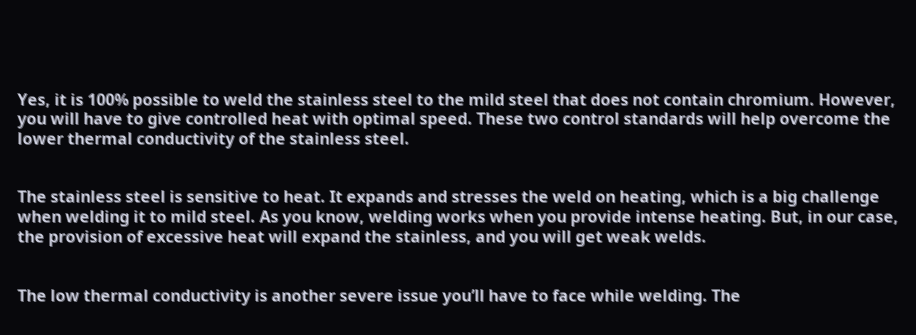Yes, it is 100% possible to weld the stainless steel to the mild steel that does not contain chromium. However, you will have to give controlled heat with optimal speed. These two control standards will help overcome the lower thermal conductivity of the stainless steel.


The stainless steel is sensitive to heat. It expands and stresses the weld on heating, which is a big challenge when welding it to mild steel. As you know, welding works when you provide intense heating. But, in our case, the provision of excessive heat will expand the stainless, and you will get weak welds.


The low thermal conductivity is another severe issue you’ll have to face while welding. The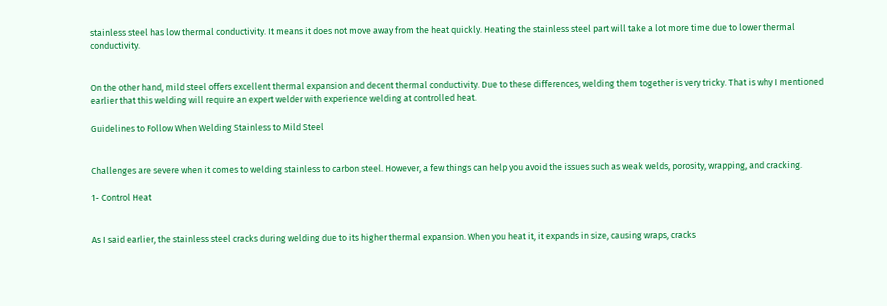stainless steel has low thermal conductivity. It means it does not move away from the heat quickly. Heating the stainless steel part will take a lot more time due to lower thermal conductivity.


On the other hand, mild steel offers excellent thermal expansion and decent thermal conductivity. Due to these differences, welding them together is very tricky. That is why I mentioned earlier that this welding will require an expert welder with experience welding at controlled heat.

Guidelines to Follow When Welding Stainless to Mild Steel


Challenges are severe when it comes to welding stainless to carbon steel. However, a few things can help you avoid the issues such as weak welds, porosity, wrapping, and cracking.

1- Control Heat


As I said earlier, the stainless steel cracks during welding due to its higher thermal expansion. When you heat it, it expands in size, causing wraps, cracks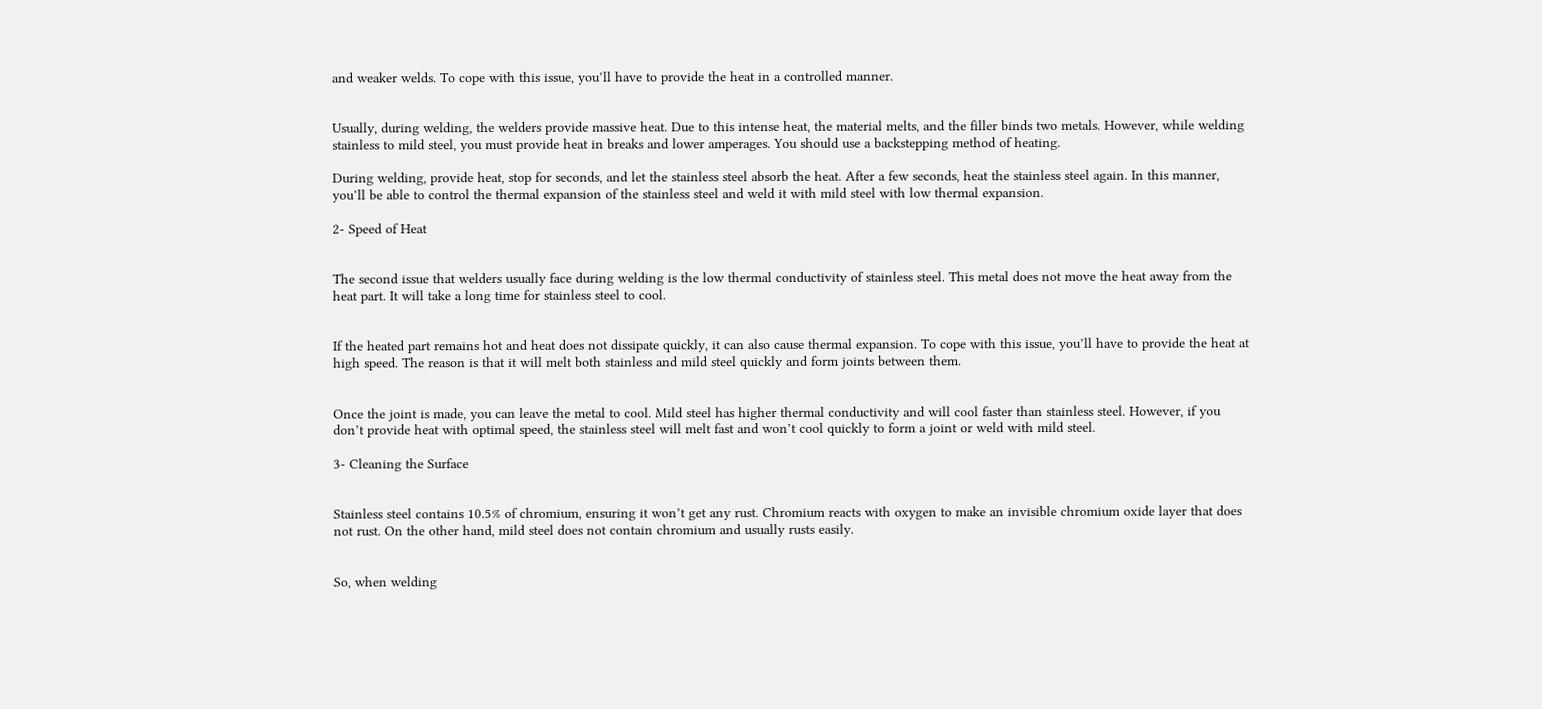and weaker welds. To cope with this issue, you’ll have to provide the heat in a controlled manner.


Usually, during welding, the welders provide massive heat. Due to this intense heat, the material melts, and the filler binds two metals. However, while welding stainless to mild steel, you must provide heat in breaks and lower amperages. You should use a backstepping method of heating.

During welding, provide heat, stop for seconds, and let the stainless steel absorb the heat. After a few seconds, heat the stainless steel again. In this manner, you’ll be able to control the thermal expansion of the stainless steel and weld it with mild steel with low thermal expansion.

2- Speed of Heat


The second issue that welders usually face during welding is the low thermal conductivity of stainless steel. This metal does not move the heat away from the heat part. It will take a long time for stainless steel to cool.


If the heated part remains hot and heat does not dissipate quickly, it can also cause thermal expansion. To cope with this issue, you’ll have to provide the heat at high speed. The reason is that it will melt both stainless and mild steel quickly and form joints between them.


Once the joint is made, you can leave the metal to cool. Mild steel has higher thermal conductivity and will cool faster than stainless steel. However, if you don’t provide heat with optimal speed, the stainless steel will melt fast and won’t cool quickly to form a joint or weld with mild steel.

3- Cleaning the Surface


Stainless steel contains 10.5% of chromium, ensuring it won’t get any rust. Chromium reacts with oxygen to make an invisible chromium oxide layer that does not rust. On the other hand, mild steel does not contain chromium and usually rusts easily.


So, when welding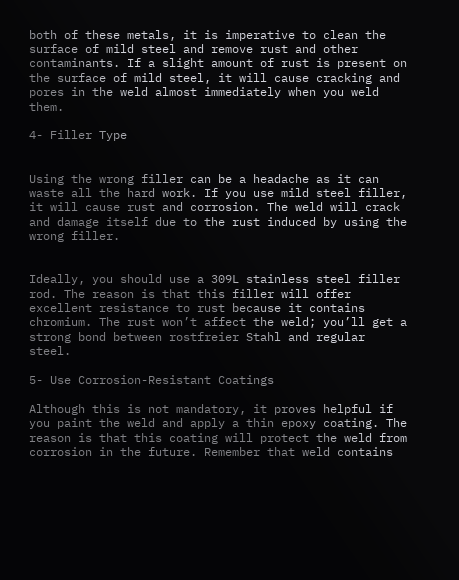both of these metals, it is imperative to clean the surface of mild steel and remove rust and other contaminants. If a slight amount of rust is present on the surface of mild steel, it will cause cracking and pores in the weld almost immediately when you weld them.

4- Filler Type


Using the wrong filler can be a headache as it can waste all the hard work. If you use mild steel filler, it will cause rust and corrosion. The weld will crack and damage itself due to the rust induced by using the wrong filler.


Ideally, you should use a 309L stainless steel filler rod. The reason is that this filler will offer excellent resistance to rust because it contains chromium. The rust won’t affect the weld; you’ll get a strong bond between rostfreier Stahl and regular steel.

5- Use Corrosion-Resistant Coatings

Although this is not mandatory, it proves helpful if you paint the weld and apply a thin epoxy coating. The reason is that this coating will protect the weld from corrosion in the future. Remember that weld contains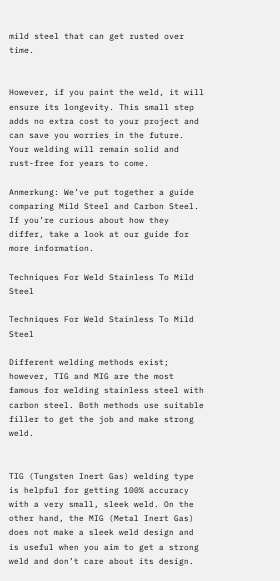mild steel that can get rusted over time.


However, if you paint the weld, it will ensure its longevity. This small step adds no extra cost to your project and can save you worries in the future. Your welding will remain solid and rust-free for years to come.

Anmerkung: We’ve put together a guide comparing Mild Steel and Carbon Steel. If you’re curious about how they differ, take a look at our guide for more information.

Techniques For Weld Stainless To Mild Steel

Techniques For Weld Stainless To Mild Steel

Different welding methods exist; however, TIG and MIG are the most famous for welding stainless steel with carbon steel. Both methods use suitable filler to get the job and make strong weld.


TIG (Tungsten Inert Gas) welding type is helpful for getting 100% accuracy with a very small, sleek weld. On the other hand, the MIG (Metal Inert Gas) does not make a sleek weld design and is useful when you aim to get a strong weld and don’t care about its design.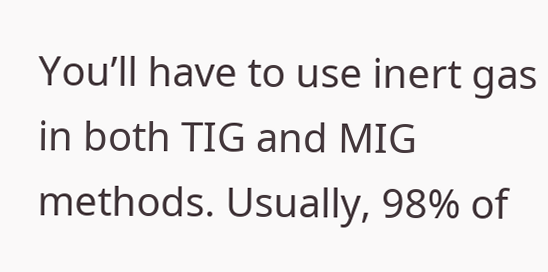You’ll have to use inert gas in both TIG and MIG methods. Usually, 98% of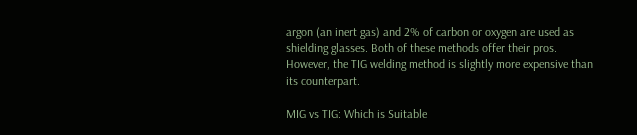argon (an inert gas) and 2% of carbon or oxygen are used as shielding glasses. Both of these methods offer their pros. However, the TIG welding method is slightly more expensive than its counterpart.

MIG vs TIG: Which is Suitable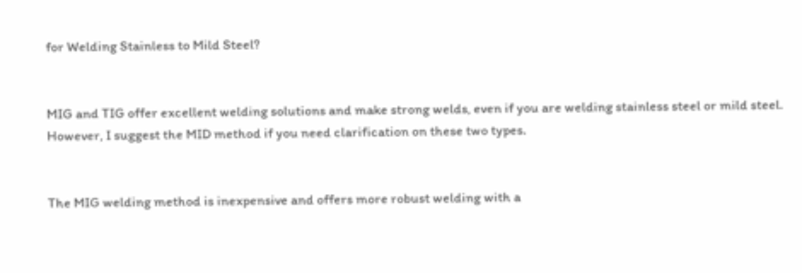for Welding Stainless to Mild Steel?


MIG and TIG offer excellent welding solutions and make strong welds, even if you are welding stainless steel or mild steel. However, I suggest the MID method if you need clarification on these two types.


The MIG welding method is inexpensive and offers more robust welding with a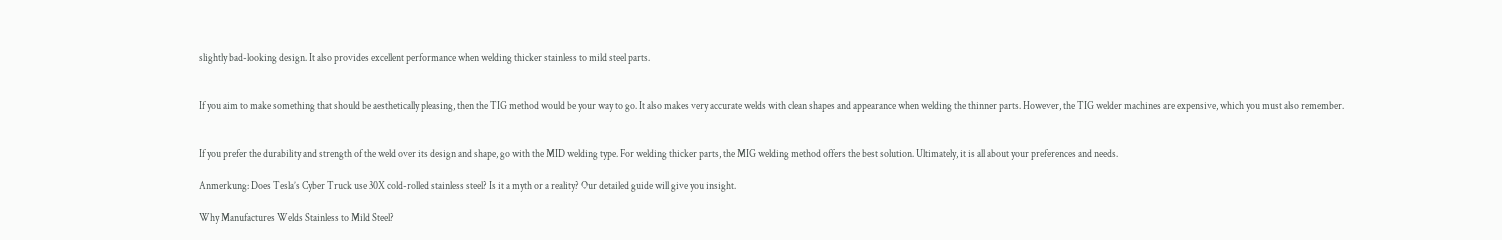slightly bad-looking design. It also provides excellent performance when welding thicker stainless to mild steel parts.


If you aim to make something that should be aesthetically pleasing, then the TIG method would be your way to go. It also makes very accurate welds with clean shapes and appearance when welding the thinner parts. However, the TIG welder machines are expensive, which you must also remember.


If you prefer the durability and strength of the weld over its design and shape, go with the MID welding type. For welding thicker parts, the MIG welding method offers the best solution. Ultimately, it is all about your preferences and needs.

Anmerkung: Does Tesla’s Cyber Truck use 30X cold-rolled stainless steel? Is it a myth or a reality? Our detailed guide will give you insight.

Why Manufactures Welds Stainless to Mild Steel?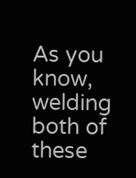As you know, welding both of these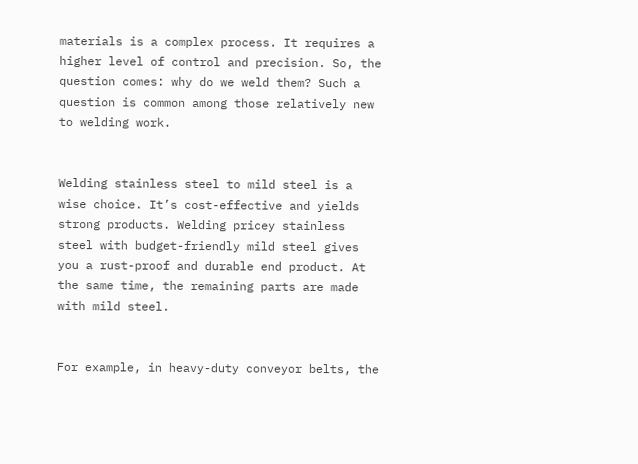materials is a complex process. It requires a higher level of control and precision. So, the question comes: why do we weld them? Such a question is common among those relatively new to welding work.


Welding stainless steel to mild steel is a wise choice. It’s cost-effective and yields strong products. Welding pricey stainless steel with budget-friendly mild steel gives you a rust-proof and durable end product. At the same time, the remaining parts are made with mild steel.


For example, in heavy-duty conveyor belts, the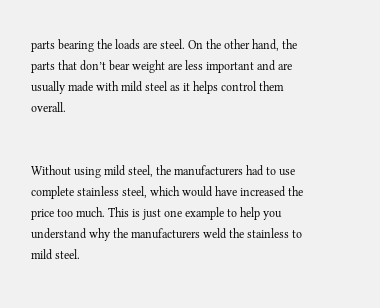parts bearing the loads are steel. On the other hand, the parts that don’t bear weight are less important and are usually made with mild steel as it helps control them overall.


Without using mild steel, the manufacturers had to use complete stainless steel, which would have increased the price too much. This is just one example to help you understand why the manufacturers weld the stainless to mild steel.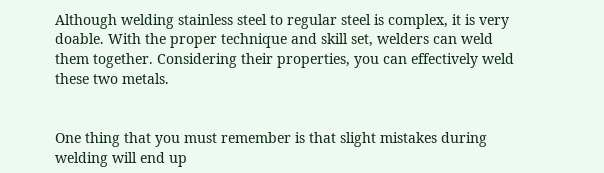Although welding stainless steel to regular steel is complex, it is very doable. With the proper technique and skill set, welders can weld them together. Considering their properties, you can effectively weld these two metals.


One thing that you must remember is that slight mistakes during welding will end up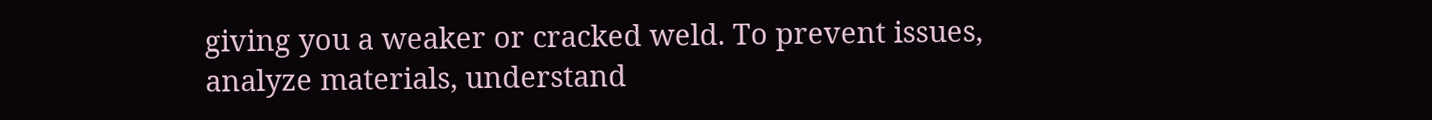giving you a weaker or cracked weld. To prevent issues, analyze materials, understand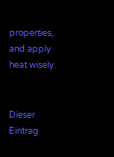properties, and apply heat wisely.


Dieser Eintrag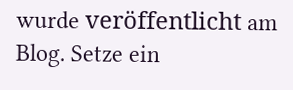wurde veröffentlicht am Blog. Setze ein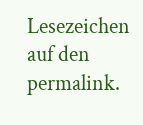Lesezeichen auf den permalink.